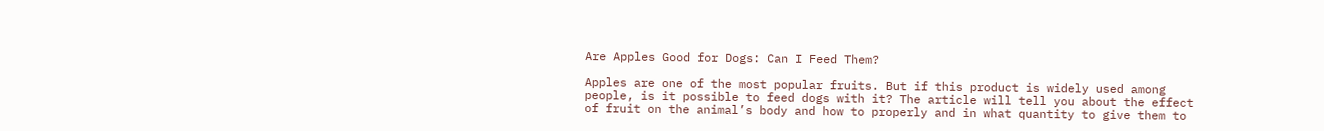Are Apples Good for Dogs: Can I Feed Them?

Apples are one of the most popular fruits. But if this product is widely used among people, is it possible to feed dogs with it? The article will tell you about the effect of fruit on the animal’s body and how to properly and in what quantity to give them to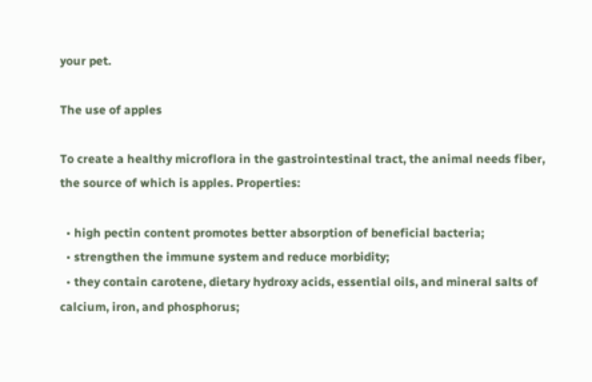your pet.

The use of apples

To create a healthy microflora in the gastrointestinal tract, the animal needs fiber, the source of which is apples. Properties:

  • high pectin content promotes better absorption of beneficial bacteria;
  • strengthen the immune system and reduce morbidity;
  • they contain carotene, dietary hydroxy acids, essential oils, and mineral salts of calcium, iron, and phosphorus;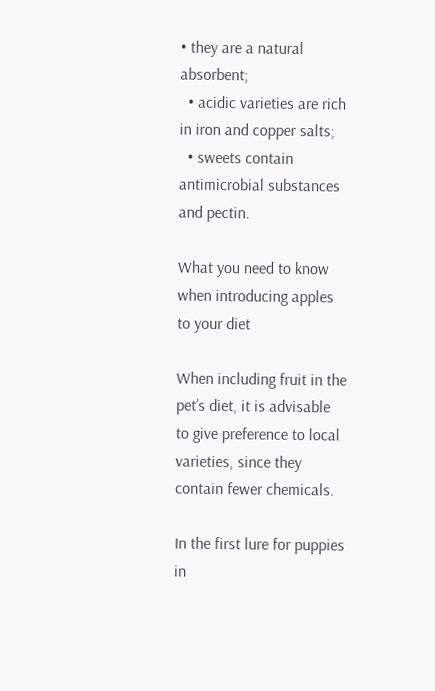• they are a natural absorbent;
  • acidic varieties are rich in iron and copper salts;
  • sweets contain antimicrobial substances and pectin.

What you need to know when introducing apples to your diet

When including fruit in the pet’s diet, it is advisable to give preference to local varieties, since they contain fewer chemicals.

In the first lure for puppies in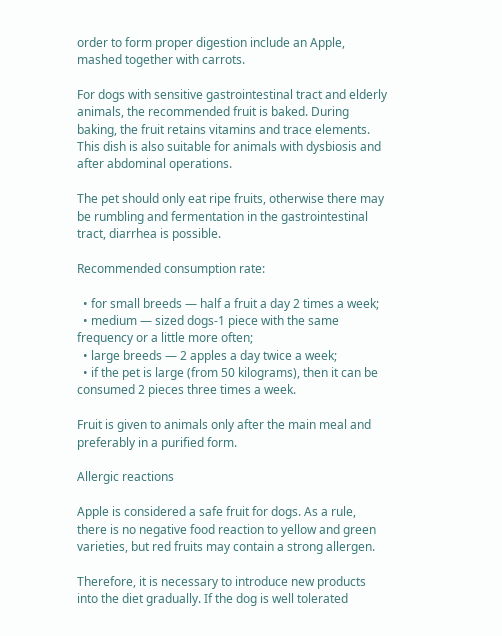order to form proper digestion include an Apple, mashed together with carrots.

For dogs with sensitive gastrointestinal tract and elderly animals, the recommended fruit is baked. During baking, the fruit retains vitamins and trace elements. This dish is also suitable for animals with dysbiosis and after abdominal operations.

The pet should only eat ripe fruits, otherwise there may be rumbling and fermentation in the gastrointestinal tract, diarrhea is possible.

Recommended consumption rate:

  • for small breeds — half a fruit a day 2 times a week;
  • medium — sized dogs-1 piece with the same frequency or a little more often;
  • large breeds — 2 apples a day twice a week;
  • if the pet is large (from 50 kilograms), then it can be consumed 2 pieces three times a week.

Fruit is given to animals only after the main meal and preferably in a purified form.

Allergic reactions

Apple is considered a safe fruit for dogs. As a rule, there is no negative food reaction to yellow and green varieties, but red fruits may contain a strong allergen.

Therefore, it is necessary to introduce new products into the diet gradually. If the dog is well tolerated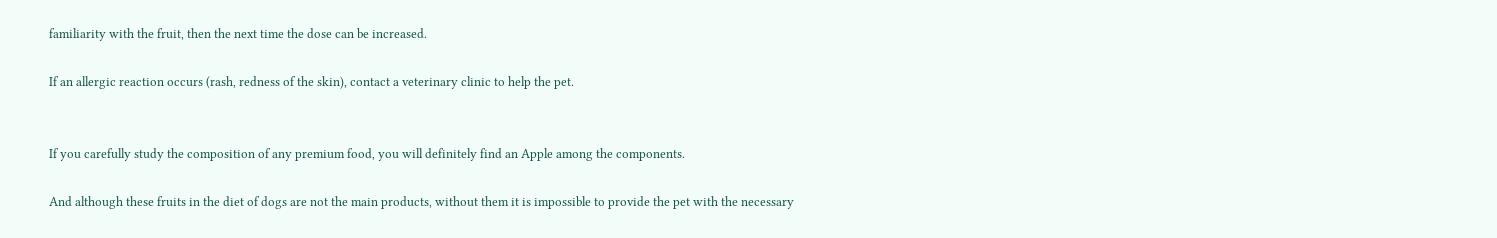familiarity with the fruit, then the next time the dose can be increased.

If an allergic reaction occurs (rash, redness of the skin), contact a veterinary clinic to help the pet.


If you carefully study the composition of any premium food, you will definitely find an Apple among the components.

And although these fruits in the diet of dogs are not the main products, without them it is impossible to provide the pet with the necessary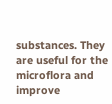substances. They are useful for the microflora and improve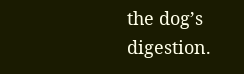the dog’s digestion.